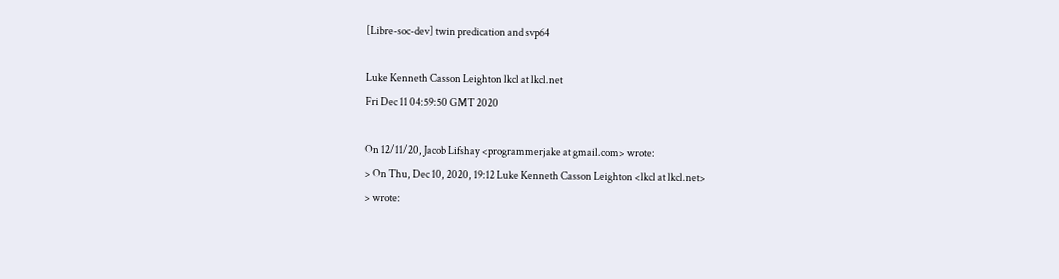[Libre-soc-dev] twin predication and svp64

Luke Kenneth Casson Leighton lkcl at lkcl.net
Fri Dec 11 04:59:50 GMT 2020

On 12/11/20, Jacob Lifshay <programmerjake at gmail.com> wrote:
> On Thu, Dec 10, 2020, 19:12 Luke Kenneth Casson Leighton <lkcl at lkcl.net>
> wrote: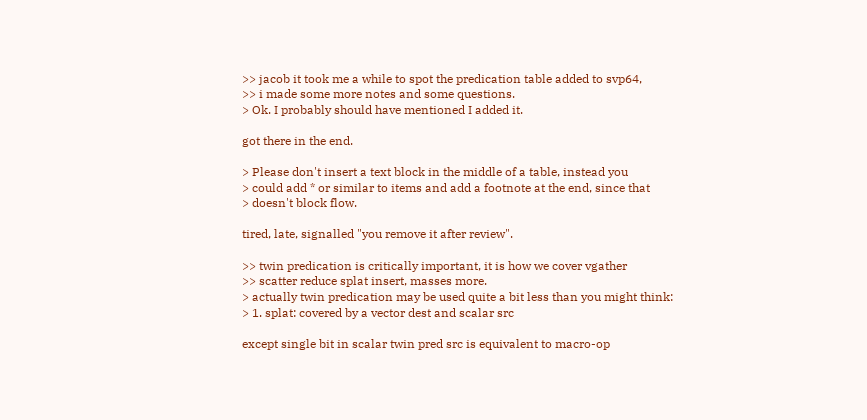>> jacob it took me a while to spot the predication table added to svp64,
>> i made some more notes and some questions.
> Ok. I probably should have mentioned I added it.

got there in the end.

> Please don't insert a text block in the middle of a table, instead you
> could add * or similar to items and add a footnote at the end, since that
> doesn't block flow.

tired, late, signalled "you remove it after review".

>> twin predication is critically important, it is how we cover vgather
>> scatter reduce splat insert, masses more.
> actually twin predication may be used quite a bit less than you might think:
> 1. splat: covered by a vector dest and scalar src

except single bit in scalar twin pred src is equivalent to macro-op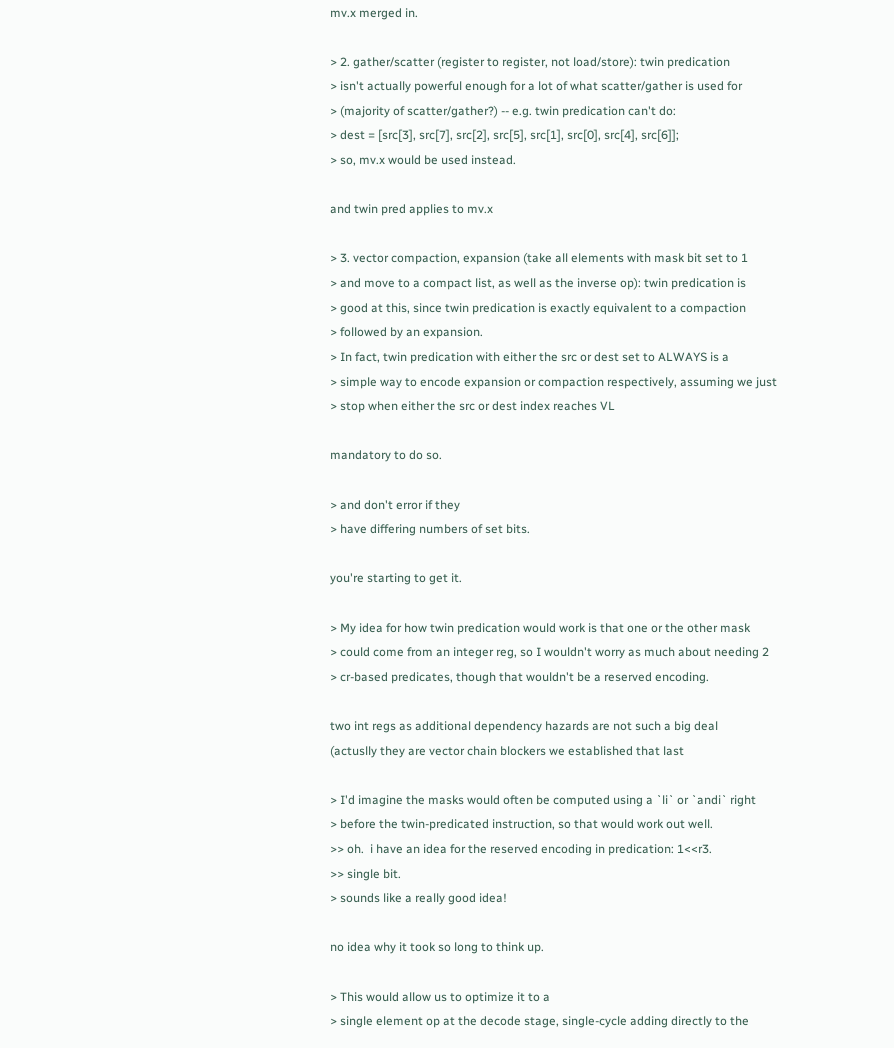mv.x merged in.

> 2. gather/scatter (register to register, not load/store): twin predication
> isn't actually powerful enough for a lot of what scatter/gather is used for
> (majority of scatter/gather?) -- e.g. twin predication can't do:
> dest = [src[3], src[7], src[2], src[5], src[1], src[0], src[4], src[6]];
> so, mv.x would be used instead.

and twin pred applies to mv.x

> 3. vector compaction, expansion (take all elements with mask bit set to 1
> and move to a compact list, as well as the inverse op): twin predication is
> good at this, since twin predication is exactly equivalent to a compaction
> followed by an expansion.
> In fact, twin predication with either the src or dest set to ALWAYS is a
> simple way to encode expansion or compaction respectively, assuming we just
> stop when either the src or dest index reaches VL

mandatory to do so.

> and don't error if they
> have differing numbers of set bits.

you're starting to get it.

> My idea for how twin predication would work is that one or the other mask
> could come from an integer reg, so I wouldn't worry as much about needing 2
> cr-based predicates, though that wouldn't be a reserved encoding.

two int regs as additional dependency hazards are not such a big deal
(actuslly they are vector chain blockers we established that last

> I'd imagine the masks would often be computed using a `li` or `andi` right
> before the twin-predicated instruction, so that would work out well.
>> oh.  i have an idea for the reserved encoding in predication: 1<<r3.
>> single bit.
> sounds like a really good idea!

no idea why it took so long to think up.

> This would allow us to optimize it to a
> single element op at the decode stage, single-cycle adding directly to the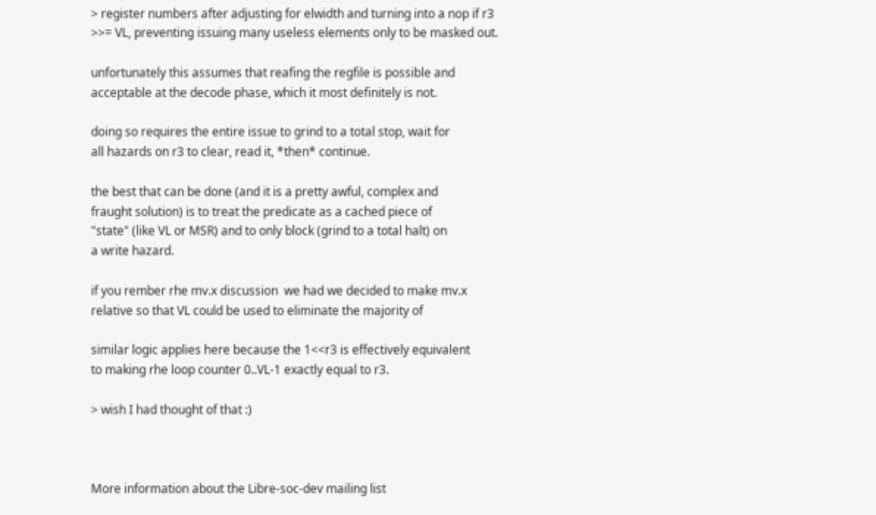> register numbers after adjusting for elwidth and turning into a nop if r3
>>= VL, preventing issuing many useless elements only to be masked out.

unfortunately this assumes that reafing the regfile is possible and
acceptable at the decode phase, which it most definitely is not.

doing so requires the entire issue to grind to a total stop, wait for
all hazards on r3 to clear, read it, *then* continue.

the best that can be done (and it is a pretty awful, complex and
fraught solution) is to treat the predicate as a cached piece of
"state" (like VL or MSR) and to only block (grind to a total halt) on
a write hazard.

if you rember rhe mv.x discussion  we had we decided to make mv.x
relative so that VL could be used to eliminate the majority of

similar logic applies here because the 1<<r3 is effectively equivalent
to making rhe loop counter 0..VL-1 exactly equal to r3.

> wish I had thought of that :)



More information about the Libre-soc-dev mailing list